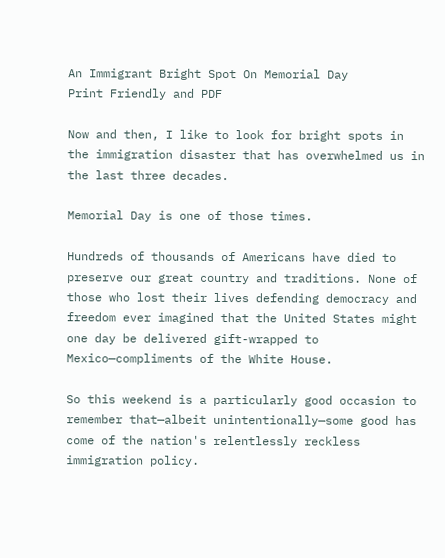An Immigrant Bright Spot On Memorial Day
Print Friendly and PDF

Now and then, I like to look for bright spots in the immigration disaster that has overwhelmed us in the last three decades.

Memorial Day is one of those times.

Hundreds of thousands of Americans have died to preserve our great country and traditions. None of those who lost their lives defending democracy and freedom ever imagined that the United States might one day be delivered gift-wrapped to Mexico—compliments of the White House.

So this weekend is a particularly good occasion to remember that—albeit unintentionally—some good has come of the nation's relentlessly reckless immigration policy.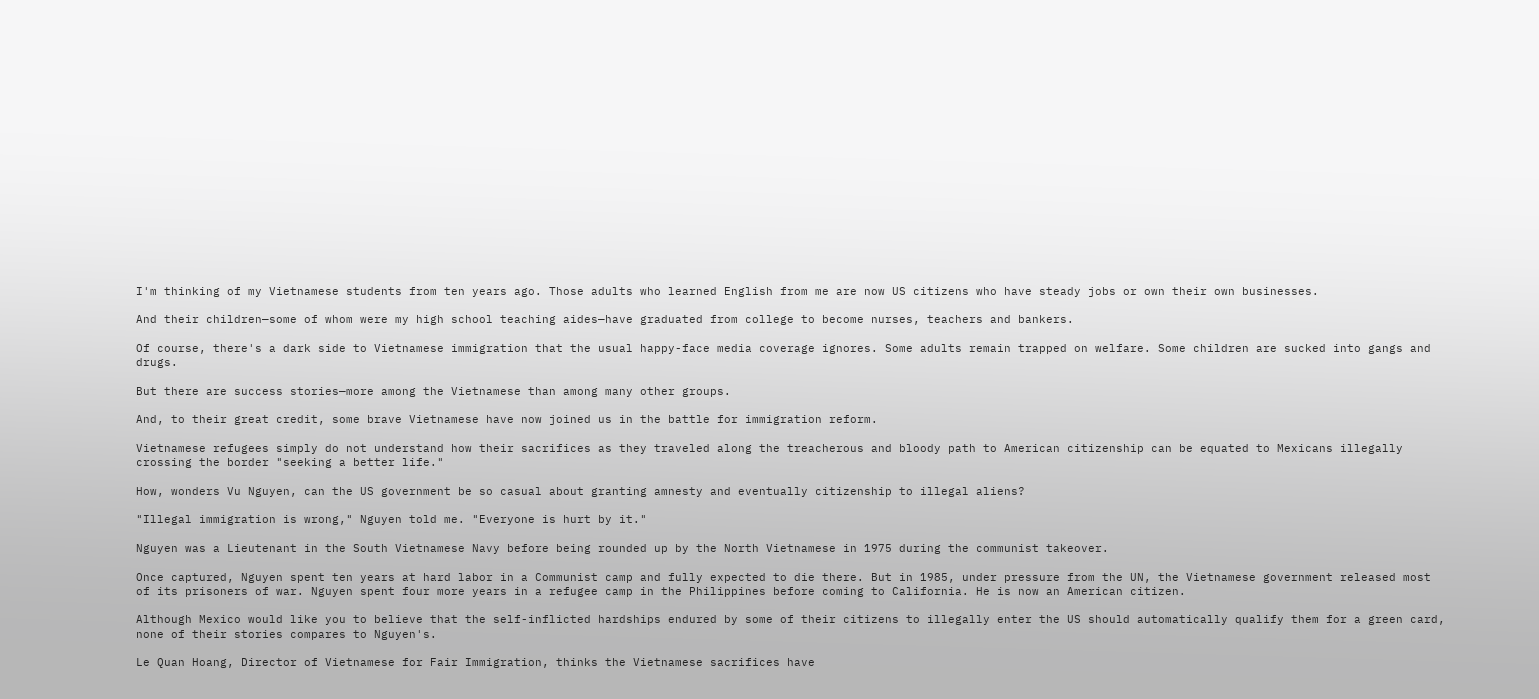I'm thinking of my Vietnamese students from ten years ago. Those adults who learned English from me are now US citizens who have steady jobs or own their own businesses.

And their children—some of whom were my high school teaching aides—have graduated from college to become nurses, teachers and bankers.

Of course, there's a dark side to Vietnamese immigration that the usual happy-face media coverage ignores. Some adults remain trapped on welfare. Some children are sucked into gangs and drugs.

But there are success stories—more among the Vietnamese than among many other groups.

And, to their great credit, some brave Vietnamese have now joined us in the battle for immigration reform.

Vietnamese refugees simply do not understand how their sacrifices as they traveled along the treacherous and bloody path to American citizenship can be equated to Mexicans illegally crossing the border "seeking a better life."

How, wonders Vu Nguyen, can the US government be so casual about granting amnesty and eventually citizenship to illegal aliens?

"Illegal immigration is wrong," Nguyen told me. "Everyone is hurt by it."

Nguyen was a Lieutenant in the South Vietnamese Navy before being rounded up by the North Vietnamese in 1975 during the communist takeover.

Once captured, Nguyen spent ten years at hard labor in a Communist camp and fully expected to die there. But in 1985, under pressure from the UN, the Vietnamese government released most of its prisoners of war. Nguyen spent four more years in a refugee camp in the Philippines before coming to California. He is now an American citizen.

Although Mexico would like you to believe that the self-inflicted hardships endured by some of their citizens to illegally enter the US should automatically qualify them for a green card, none of their stories compares to Nguyen's.

Le Quan Hoang, Director of Vietnamese for Fair Immigration, thinks the Vietnamese sacrifices have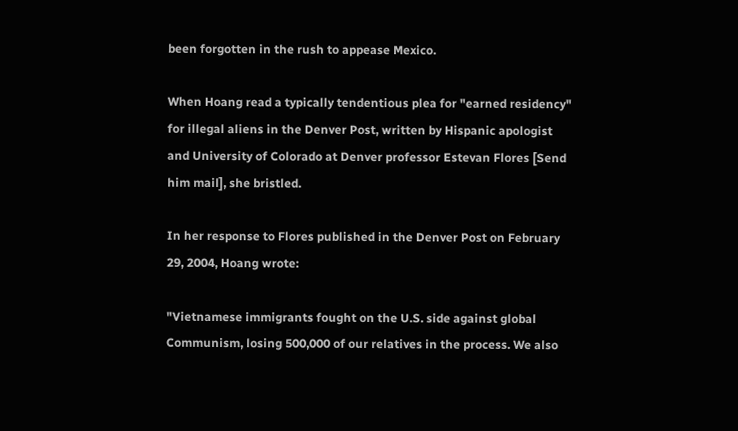been forgotten in the rush to appease Mexico.

When Hoang read a typically tendentious plea for "earned residency" for illegal aliens in the Denver Post, written by Hispanic apologist and University of Colorado at Denver professor Estevan Flores [Send him mail], she bristled.

In her response to Flores published in the Denver Post on February 29, 2004, Hoang wrote:

"Vietnamese immigrants fought on the U.S. side against global Communism, losing 500,000 of our relatives in the process. We also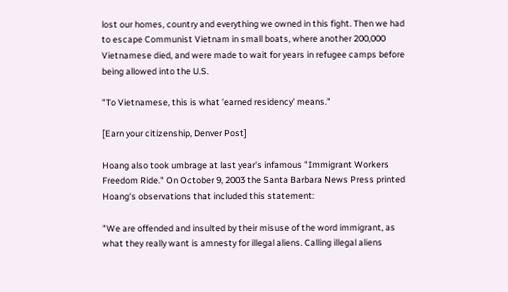lost our homes, country and everything we owned in this fight. Then we had to escape Communist Vietnam in small boats, where another 200,000 Vietnamese died, and were made to wait for years in refugee camps before being allowed into the U.S.

"To Vietnamese, this is what 'earned residency' means."

[Earn your citizenship, Denver Post]

Hoang also took umbrage at last year's infamous "Immigrant Workers Freedom Ride." On October 9, 2003 the Santa Barbara News Press printed Hoang's observations that included this statement:

"We are offended and insulted by their misuse of the word immigrant, as what they really want is amnesty for illegal aliens. Calling illegal aliens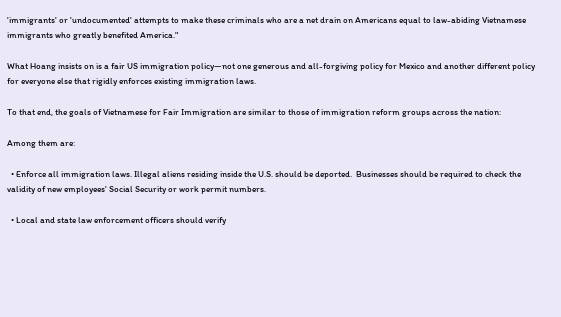'immigrants' or 'undocumented' attempts to make these criminals who are a net drain on Americans equal to law-abiding Vietnamese immigrants who greatly benefited America."

What Hoang insists on is a fair US immigration policy—not one generous and all-forgiving policy for Mexico and another different policy for everyone else that rigidly enforces existing immigration laws.

To that end, the goals of Vietnamese for Fair Immigration are similar to those of immigration reform groups across the nation:

Among them are:

  • Enforce all immigration laws. Illegal aliens residing inside the U.S. should be deported.  Businesses should be required to check the validity of new employees' Social Security or work permit numbers.

  • Local and state law enforcement officers should verify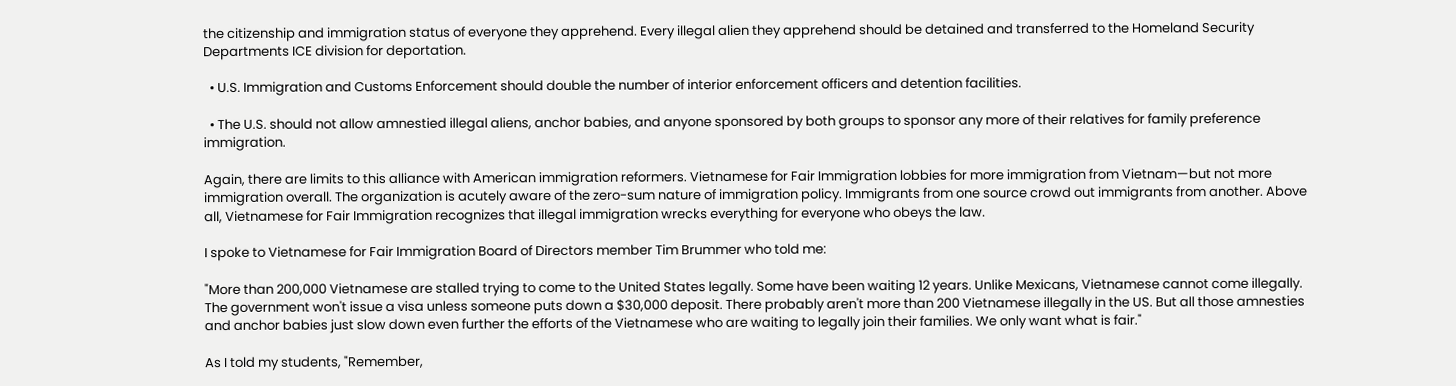the citizenship and immigration status of everyone they apprehend. Every illegal alien they apprehend should be detained and transferred to the Homeland Security Departments ICE division for deportation.

  • U.S. Immigration and Customs Enforcement should double the number of interior enforcement officers and detention facilities.

  • The U.S. should not allow amnestied illegal aliens, anchor babies, and anyone sponsored by both groups to sponsor any more of their relatives for family preference immigration.

Again, there are limits to this alliance with American immigration reformers. Vietnamese for Fair Immigration lobbies for more immigration from Vietnam—but not more immigration overall. The organization is acutely aware of the zero-sum nature of immigration policy. Immigrants from one source crowd out immigrants from another. Above all, Vietnamese for Fair Immigration recognizes that illegal immigration wrecks everything for everyone who obeys the law.

I spoke to Vietnamese for Fair Immigration Board of Directors member Tim Brummer who told me:

"More than 200,000 Vietnamese are stalled trying to come to the United States legally. Some have been waiting 12 years. Unlike Mexicans, Vietnamese cannot come illegally. The government won't issue a visa unless someone puts down a $30,000 deposit. There probably aren't more than 200 Vietnamese illegally in the US. But all those amnesties and anchor babies just slow down even further the efforts of the Vietnamese who are waiting to legally join their families. We only want what is fair."

As I told my students, "Remember,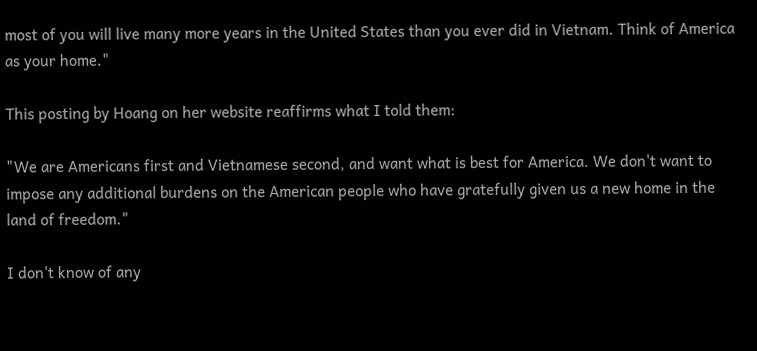most of you will live many more years in the United States than you ever did in Vietnam. Think of America as your home."

This posting by Hoang on her website reaffirms what I told them:

"We are Americans first and Vietnamese second, and want what is best for America. We don't want to impose any additional burdens on the American people who have gratefully given us a new home in the land of freedom."

I don't know of any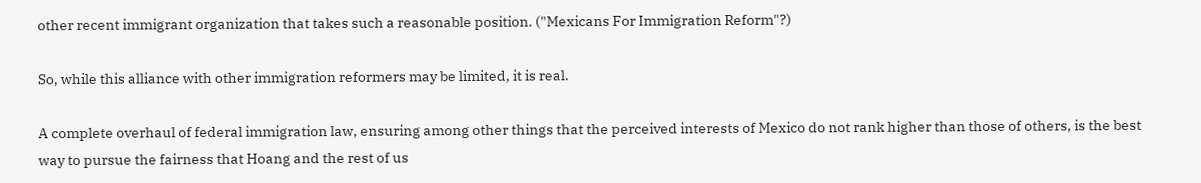other recent immigrant organization that takes such a reasonable position. ("Mexicans For Immigration Reform"?)

So, while this alliance with other immigration reformers may be limited, it is real.

A complete overhaul of federal immigration law, ensuring among other things that the perceived interests of Mexico do not rank higher than those of others, is the best way to pursue the fairness that Hoang and the rest of us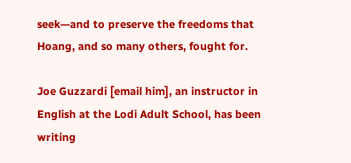seek—and to preserve the freedoms that Hoang, and so many others, fought for.

Joe Guzzardi [email him], an instructor in English at the Lodi Adult School, has been writing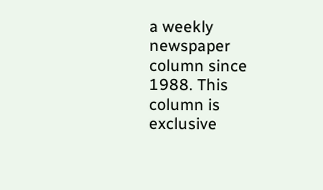a weekly newspaper column since 1988. This column is exclusive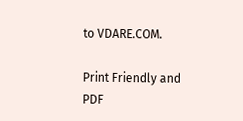to VDARE.COM.

Print Friendly and PDF